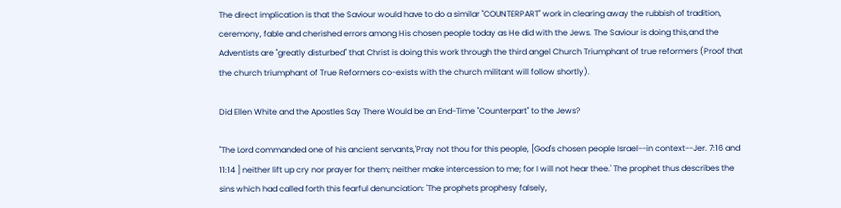The direct implication is that the Saviour would have to do a similar "COUNTERPART" work in clearing away the rubbish of tradition, ceremony, fable and cherished errors among His chosen people today as He did with the Jews. The Saviour is doing this,and the Adventists are "greatly disturbed" that Christ is doing this work through the third angel Church Triumphant of true reformers (Proof that the church triumphant of True Reformers co-exists with the church militant will follow shortly).

Did Ellen White and the Apostles Say There Would be an End-Time "Counterpart" to the Jews?

"The Lord commanded one of his ancient servants,'Pray not thou for this people, [God's chosen people Israel--in context--Jer. 7:16 and 11:14 ] neither lift up cry nor prayer for them; neither make intercession to me; for I will not hear thee.' The prophet thus describes the sins which had called forth this fearful denunciation: 'The prophets prophesy falsely,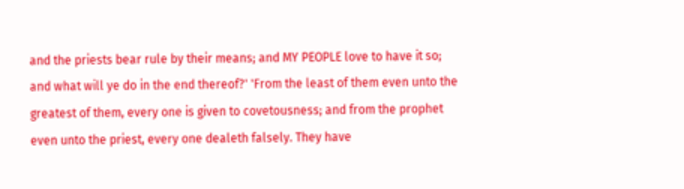and the priests bear rule by their means; and MY PEOPLE love to have it so; and what will ye do in the end thereof?' 'From the least of them even unto the greatest of them, every one is given to covetousness; and from the prophet even unto the priest, every one dealeth falsely. They have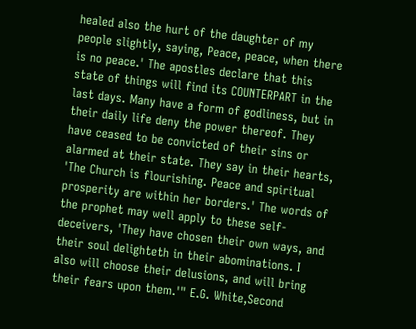healed also the hurt of the daughter of my people slightly, saying, Peace, peace, when there is no peace.' The apostles declare that this state of things will find its COUNTERPART in the last days. Many have a form of godliness, but in their daily life deny the power thereof. They have ceased to be convicted of their sins or alarmed at their state. They say in their hearts, 'The Church is flourishing. Peace and spiritual prosperity are within her borders.' The words of the prophet may well apply to these self-deceivers, 'They have chosen their own ways, and their soul delighteth in their abominations. I also will choose their delusions, and will bring their fears upon them.'" E.G. White,Second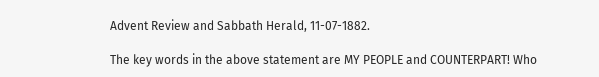Advent Review and Sabbath Herald, 11-07-1882.

The key words in the above statement are MY PEOPLE and COUNTERPART! Who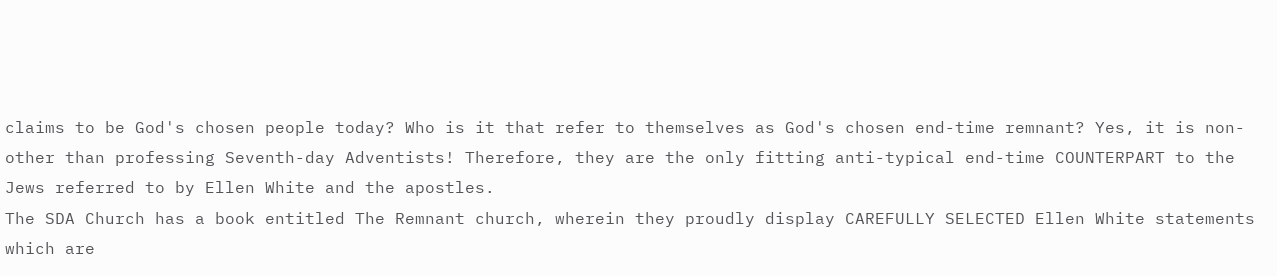claims to be God's chosen people today? Who is it that refer to themselves as God's chosen end-time remnant? Yes, it is non-other than professing Seventh-day Adventists! Therefore, they are the only fitting anti-typical end-time COUNTERPART to the Jews referred to by Ellen White and the apostles.
The SDA Church has a book entitled The Remnant church, wherein they proudly display CAREFULLY SELECTED Ellen White statements which are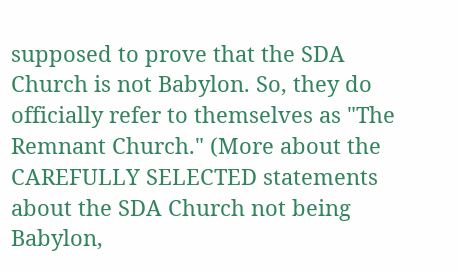supposed to prove that the SDA Church is not Babylon. So, they do officially refer to themselves as "The Remnant Church." (More about the CAREFULLY SELECTED statements about the SDA Church not being Babylon,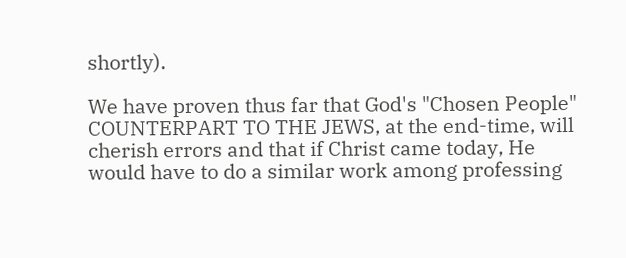shortly).

We have proven thus far that God's "Chosen People" COUNTERPART TO THE JEWS, at the end-time, will cherish errors and that if Christ came today, He would have to do a similar work among professing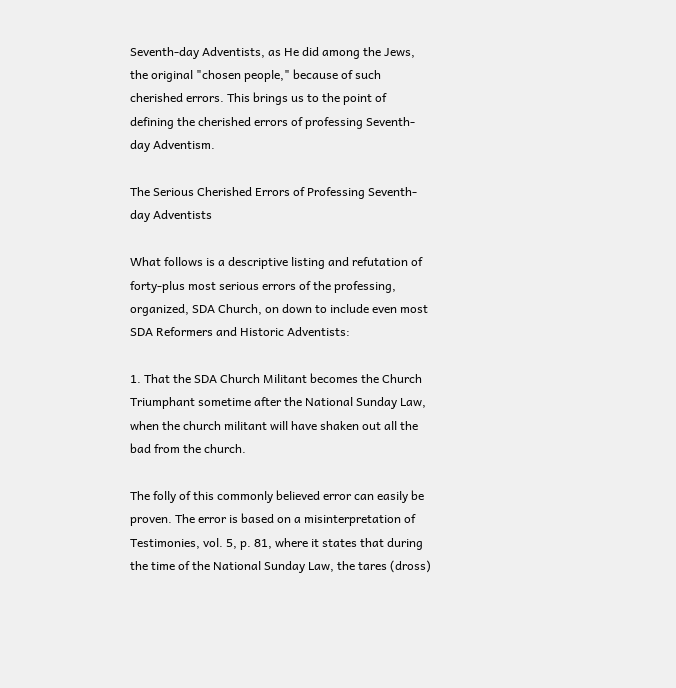Seventh-day Adventists, as He did among the Jews, the original "chosen people," because of such cherished errors. This brings us to the point of defining the cherished errors of professing Seventh-day Adventism.

The Serious Cherished Errors of Professing Seventh-day Adventists

What follows is a descriptive listing and refutation of forty-plus most serious errors of the professing, organized, SDA Church, on down to include even most SDA Reformers and Historic Adventists:

1. That the SDA Church Militant becomes the Church Triumphant sometime after the National Sunday Law, when the church militant will have shaken out all the bad from the church.

The folly of this commonly believed error can easily be proven. The error is based on a misinterpretation of Testimonies, vol. 5, p. 81, where it states that during the time of the National Sunday Law, the tares (dross)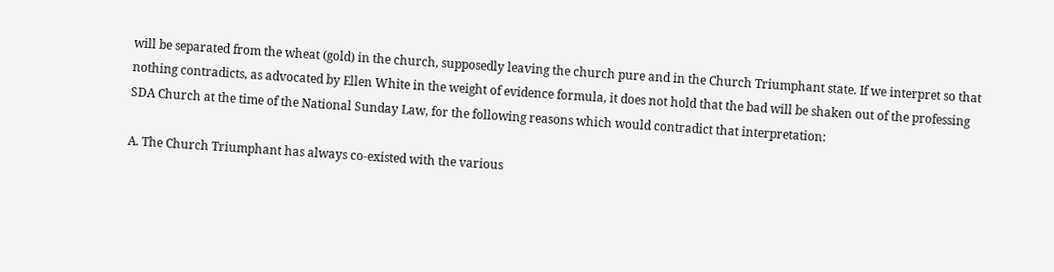will be separated from the wheat (gold) in the church, supposedly leaving the church pure and in the Church Triumphant state. If we interpret so that nothing contradicts, as advocated by Ellen White in the weight of evidence formula, it does not hold that the bad will be shaken out of the professing SDA Church at the time of the National Sunday Law, for the following reasons which would contradict that interpretation:

A. The Church Triumphant has always co-existed with the various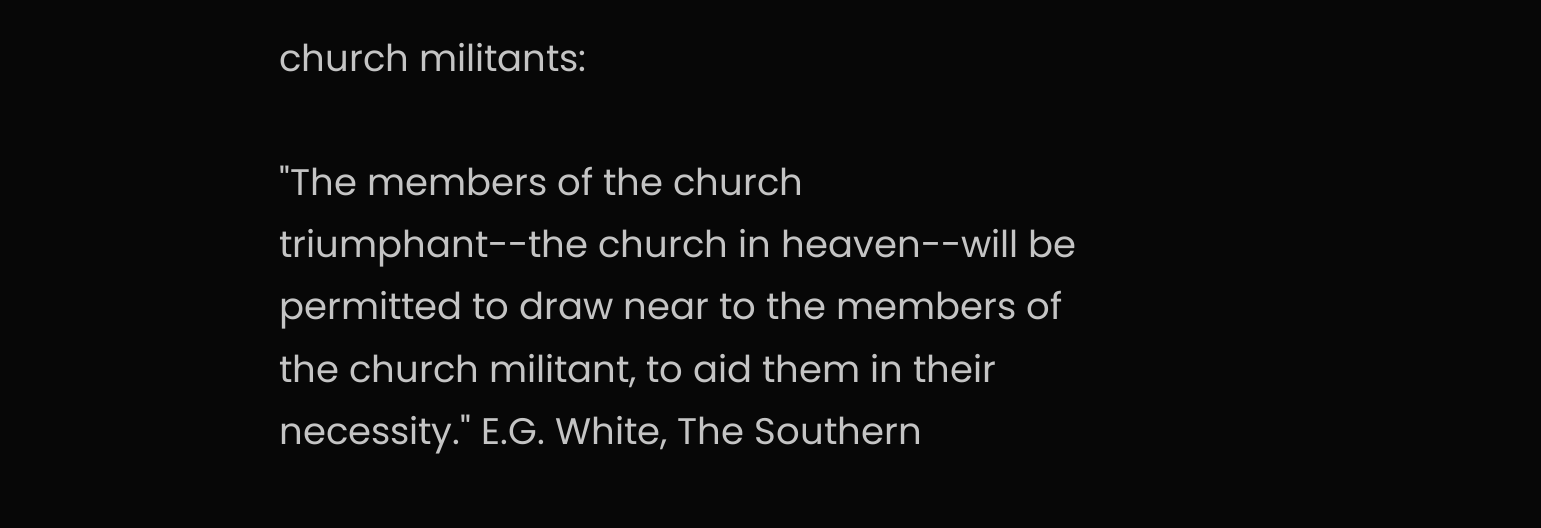church militants:

"The members of the church triumphant--the church in heaven--will be permitted to draw near to the members of the church militant, to aid them in their necessity." E.G. White, The Southern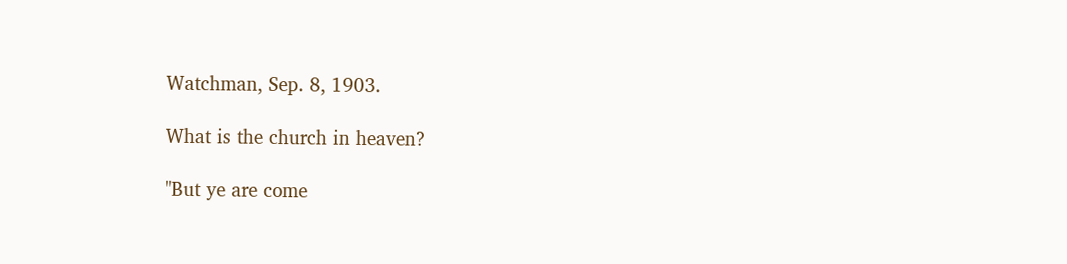Watchman, Sep. 8, 1903.

What is the church in heaven?

"But ye are come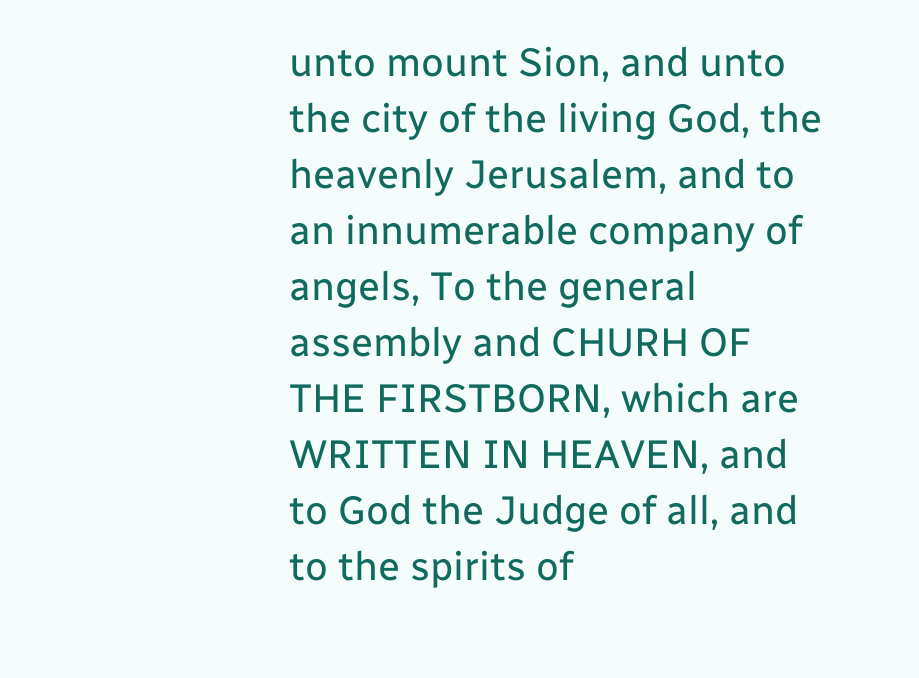unto mount Sion, and unto the city of the living God, the heavenly Jerusalem, and to an innumerable company of angels, To the general assembly and CHURH OF THE FIRSTBORN, which are WRITTEN IN HEAVEN, and to God the Judge of all, and to the spirits of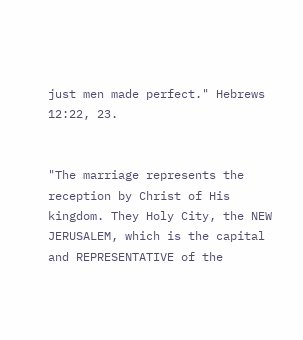just men made perfect." Hebrews 12:22, 23.


"The marriage represents the reception by Christ of His kingdom. They Holy City, the NEW JERUSALEM, which is the capital and REPRESENTATIVE of the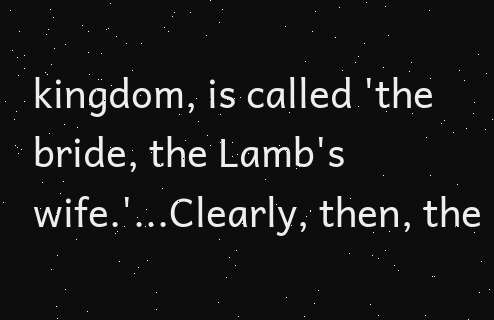kingdom, is called 'the bride, the Lamb's wife.'...Clearly, then, the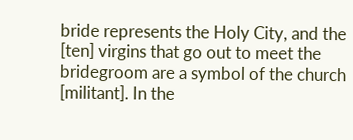bride represents the Holy City, and the [ten] virgins that go out to meet the bridegroom are a symbol of the church [militant]. In the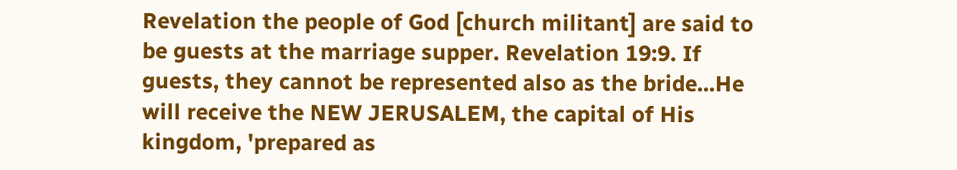Revelation the people of God [church militant] are said to be guests at the marriage supper. Revelation 19:9. If guests, they cannot be represented also as the bride...He will receive the NEW JERUSALEM, the capital of His kingdom, 'prepared as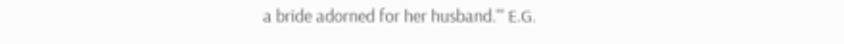a bride adorned for her husband.'" E.G.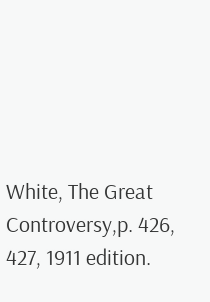White, The Great Controversy,p. 426, 427, 1911 edition.